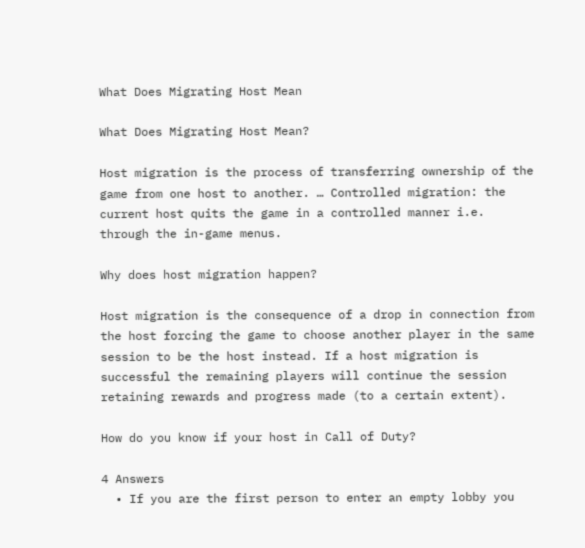What Does Migrating Host Mean

What Does Migrating Host Mean?

Host migration is the process of transferring ownership of the game from one host to another. … Controlled migration: the current host quits the game in a controlled manner i.e. through the in-game menus.

Why does host migration happen?

Host migration is the consequence of a drop in connection from the host forcing the game to choose another player in the same session to be the host instead. If a host migration is successful the remaining players will continue the session retaining rewards and progress made (to a certain extent).

How do you know if your host in Call of Duty?

4 Answers
  • If you are the first person to enter an empty lobby you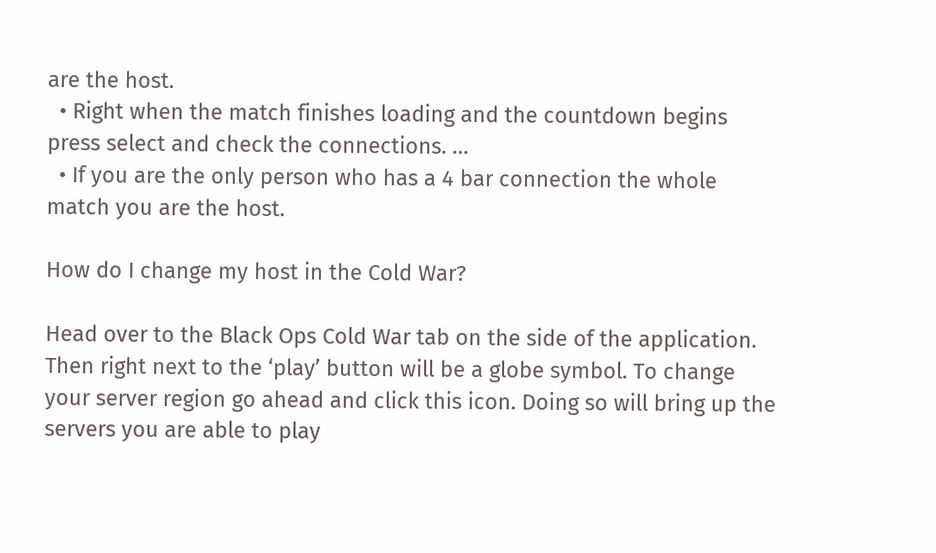are the host.
  • Right when the match finishes loading and the countdown begins press select and check the connections. …
  • If you are the only person who has a 4 bar connection the whole match you are the host.

How do I change my host in the Cold War?

Head over to the Black Ops Cold War tab on the side of the application. Then right next to the ‘play’ button will be a globe symbol. To change your server region go ahead and click this icon. Doing so will bring up the servers you are able to play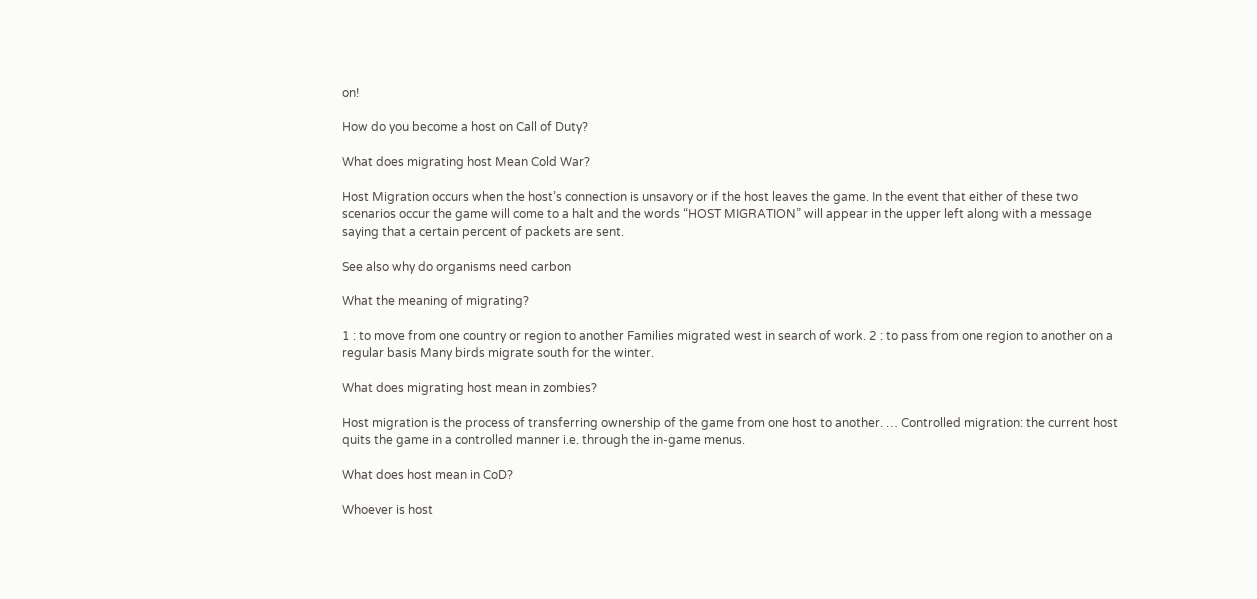on!

How do you become a host on Call of Duty?

What does migrating host Mean Cold War?

Host Migration occurs when the host’s connection is unsavory or if the host leaves the game. In the event that either of these two scenarios occur the game will come to a halt and the words “HOST MIGRATION” will appear in the upper left along with a message saying that a certain percent of packets are sent.

See also why do organisms need carbon

What the meaning of migrating?

1 : to move from one country or region to another Families migrated west in search of work. 2 : to pass from one region to another on a regular basis Many birds migrate south for the winter.

What does migrating host mean in zombies?

Host migration is the process of transferring ownership of the game from one host to another. … Controlled migration: the current host quits the game in a controlled manner i.e. through the in-game menus.

What does host mean in CoD?

Whoever is host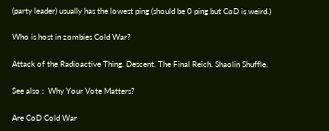(party leader) usually has the lowest ping (should be 0 ping but CoD is weird.)

Who is host in zombies Cold War?

Attack of the Radioactive Thing. Descent. The Final Reich. Shaolin Shuffle.

See also :  Why Your Vote Matters?

Are CoD Cold War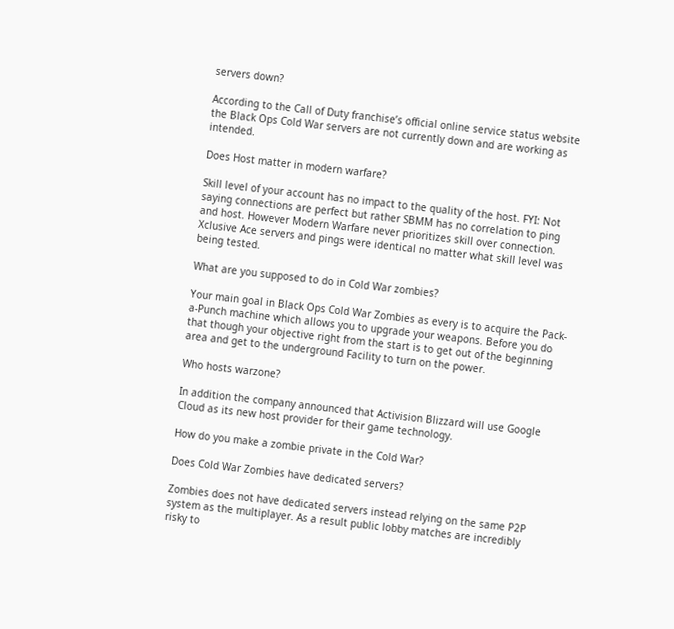servers down?

According to the Call of Duty franchise’s official online service status website the Black Ops Cold War servers are not currently down and are working as intended.

Does Host matter in modern warfare?

Skill level of your account has no impact to the quality of the host. FYI: Not saying connections are perfect but rather SBMM has no correlation to ping and host. However Modern Warfare never prioritizes skill over connection. Xclusive Ace servers and pings were identical no matter what skill level was being tested.

What are you supposed to do in Cold War zombies?

Your main goal in Black Ops Cold War Zombies as every is to acquire the Pack-a-Punch machine which allows you to upgrade your weapons. Before you do that though your objective right from the start is to get out of the beginning area and get to the underground Facility to turn on the power.

Who hosts warzone?

In addition the company announced that Activision Blizzard will use Google Cloud as its new host provider for their game technology.

How do you make a zombie private in the Cold War?

Does Cold War Zombies have dedicated servers?

Zombies does not have dedicated servers instead relying on the same P2P system as the multiplayer. As a result public lobby matches are incredibly risky to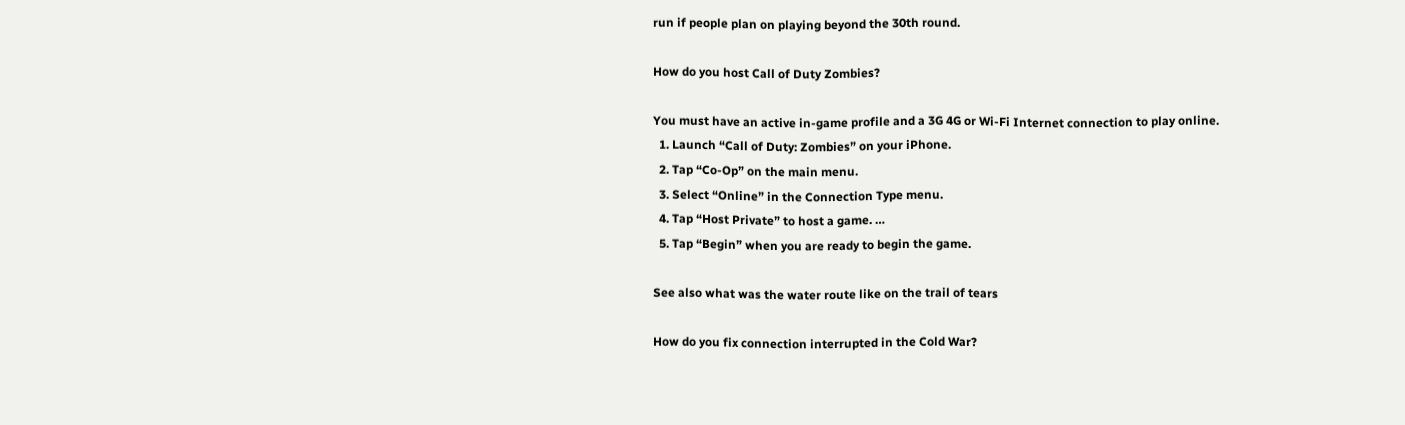run if people plan on playing beyond the 30th round.

How do you host Call of Duty Zombies?

You must have an active in-game profile and a 3G 4G or Wi-Fi Internet connection to play online.
  1. Launch “Call of Duty: Zombies” on your iPhone.
  2. Tap “Co-Op” on the main menu.
  3. Select “Online” in the Connection Type menu.
  4. Tap “Host Private” to host a game. …
  5. Tap “Begin” when you are ready to begin the game.

See also what was the water route like on the trail of tears

How do you fix connection interrupted in the Cold War?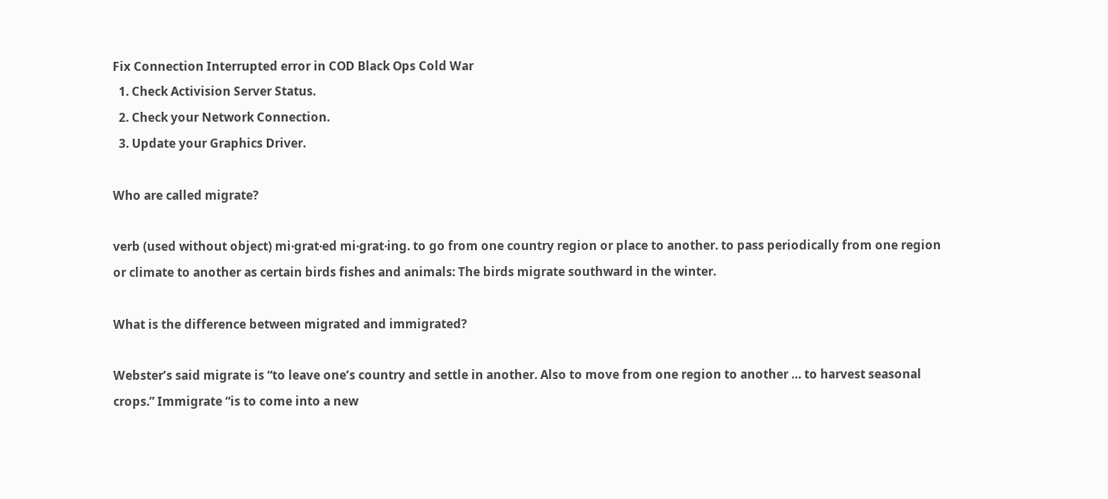Fix Connection Interrupted error in COD Black Ops Cold War
  1. Check Activision Server Status.
  2. Check your Network Connection.
  3. Update your Graphics Driver.

Who are called migrate?

verb (used without object) mi·grat·ed mi·grat·ing. to go from one country region or place to another. to pass periodically from one region or climate to another as certain birds fishes and animals: The birds migrate southward in the winter.

What is the difference between migrated and immigrated?

Webster’s said migrate is “to leave one’s country and settle in another. Also to move from one region to another … to harvest seasonal crops.” Immigrate “is to come into a new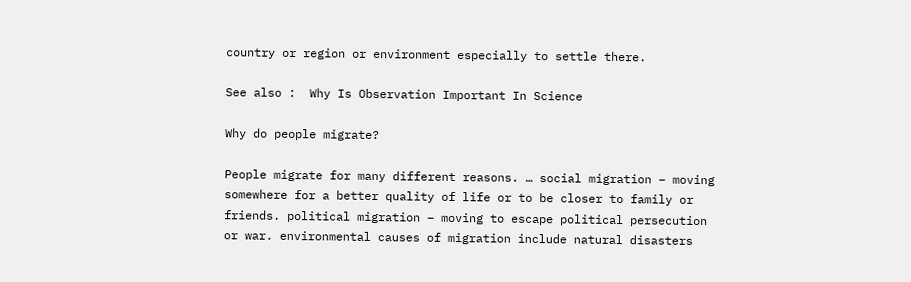country or region or environment especially to settle there.

See also :  Why Is Observation Important In Science

Why do people migrate?

People migrate for many different reasons. … social migration – moving somewhere for a better quality of life or to be closer to family or friends. political migration – moving to escape political persecution or war. environmental causes of migration include natural disasters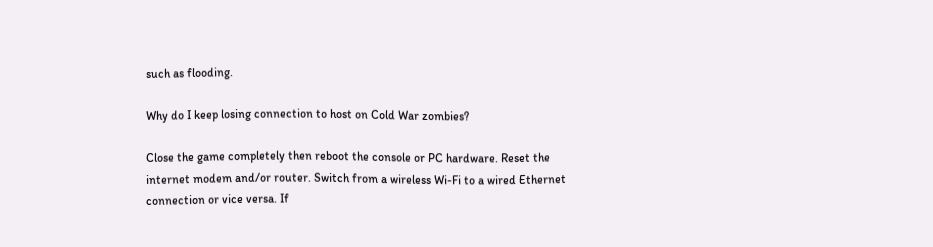such as flooding.

Why do I keep losing connection to host on Cold War zombies?

Close the game completely then reboot the console or PC hardware. Reset the internet modem and/or router. Switch from a wireless Wi-Fi to a wired Ethernet connection or vice versa. If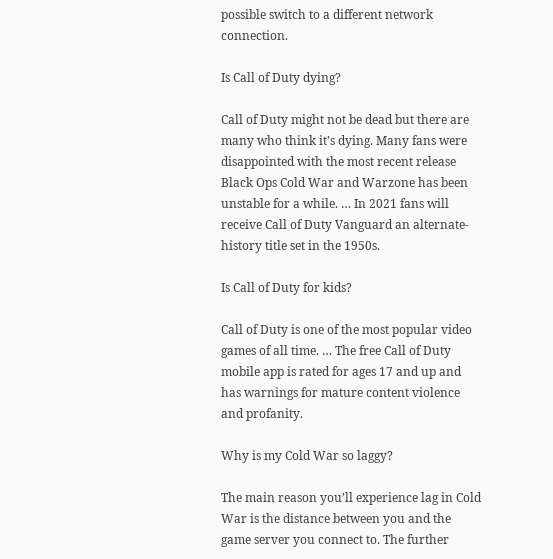possible switch to a different network connection.

Is Call of Duty dying?

Call of Duty might not be dead but there are many who think it’s dying. Many fans were disappointed with the most recent release Black Ops Cold War and Warzone has been unstable for a while. … In 2021 fans will receive Call of Duty Vanguard an alternate-history title set in the 1950s.

Is Call of Duty for kids?

Call of Duty is one of the most popular video games of all time. … The free Call of Duty mobile app is rated for ages 17 and up and has warnings for mature content violence and profanity.

Why is my Cold War so laggy?

The main reason you’ll experience lag in Cold War is the distance between you and the game server you connect to. The further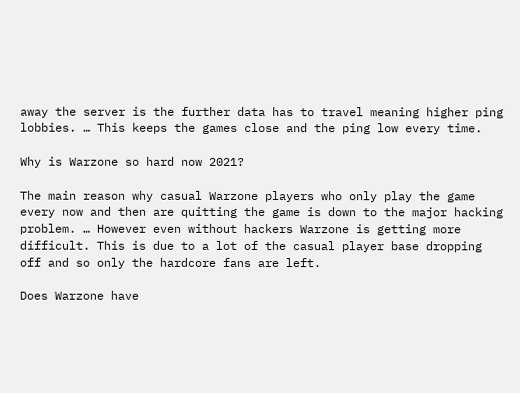away the server is the further data has to travel meaning higher ping lobbies. … This keeps the games close and the ping low every time.

Why is Warzone so hard now 2021?

The main reason why casual Warzone players who only play the game every now and then are quitting the game is down to the major hacking problem. … However even without hackers Warzone is getting more difficult. This is due to a lot of the casual player base dropping off and so only the hardcore fans are left.

Does Warzone have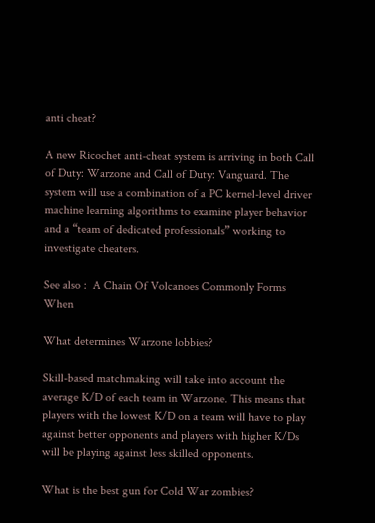anti cheat?

A new Ricochet anti-cheat system is arriving in both Call of Duty: Warzone and Call of Duty: Vanguard. The system will use a combination of a PC kernel-level driver machine learning algorithms to examine player behavior and a “team of dedicated professionals” working to investigate cheaters.

See also :  A Chain Of Volcanoes Commonly Forms When

What determines Warzone lobbies?

Skill-based matchmaking will take into account the average K/D of each team in Warzone. This means that players with the lowest K/D on a team will have to play against better opponents and players with higher K/Ds will be playing against less skilled opponents.

What is the best gun for Cold War zombies?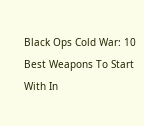Black Ops Cold War: 10 Best Weapons To Start With In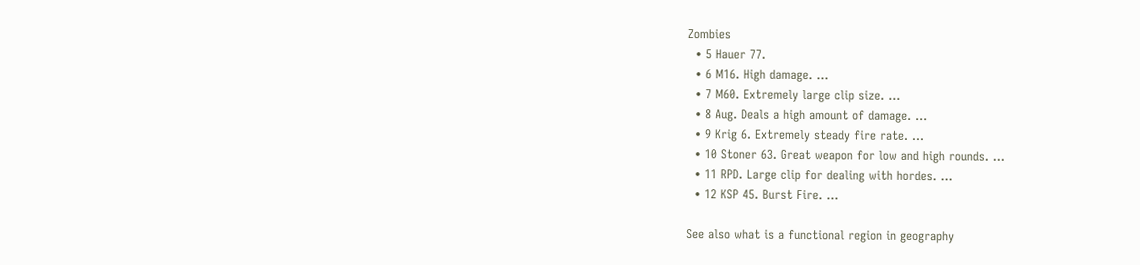Zombies
  • 5 Hauer 77.
  • 6 M16. High damage. …
  • 7 M60. Extremely large clip size. …
  • 8 Aug. Deals a high amount of damage. …
  • 9 Krig 6. Extremely steady fire rate. …
  • 10 Stoner 63. Great weapon for low and high rounds. …
  • 11 RPD. Large clip for dealing with hordes. …
  • 12 KSP 45. Burst Fire. …

See also what is a functional region in geography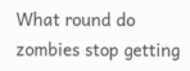What round do zombies stop getting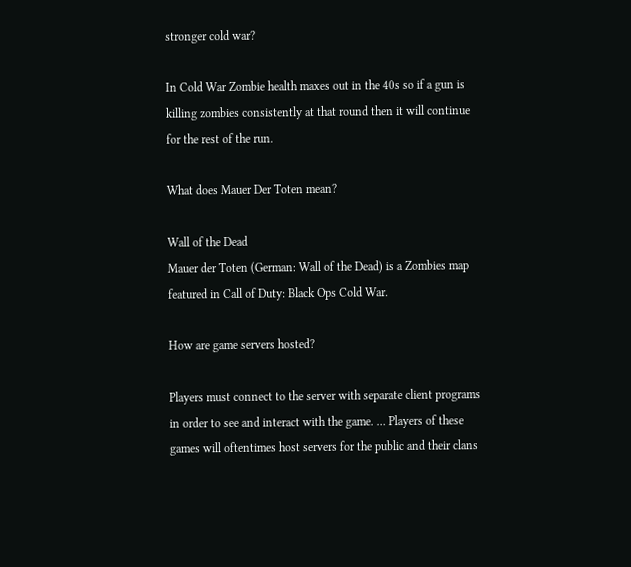stronger cold war?

In Cold War Zombie health maxes out in the 40s so if a gun is killing zombies consistently at that round then it will continue for the rest of the run.

What does Mauer Der Toten mean?

Wall of the Dead
Mauer der Toten (German: Wall of the Dead) is a Zombies map featured in Call of Duty: Black Ops Cold War.

How are game servers hosted?

Players must connect to the server with separate client programs in order to see and interact with the game. … Players of these games will oftentimes host servers for the public and their clans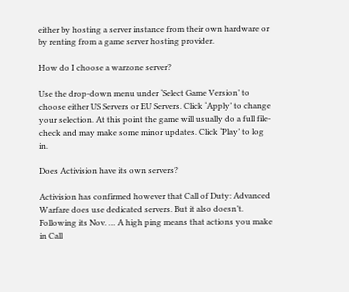either by hosting a server instance from their own hardware or by renting from a game server hosting provider.

How do I choose a warzone server?

Use the drop-down menu under ‘Select Game Version’ to choose either US Servers or EU Servers. Click ‘Apply’ to change your selection. At this point the game will usually do a full file-check and may make some minor updates. Click ‘Play’ to log in.

Does Activision have its own servers?

Activision has confirmed however that Call of Duty: Advanced Warfare does use dedicated servers. But it also doesn’t. Following its Nov. … A high ping means that actions you make in Call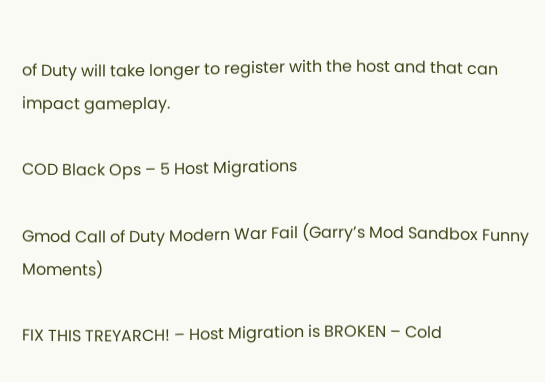of Duty will take longer to register with the host and that can impact gameplay.

COD Black Ops – 5 Host Migrations

Gmod Call of Duty Modern War Fail (Garry’s Mod Sandbox Funny Moments)

FIX THIS TREYARCH! – Host Migration is BROKEN – Cold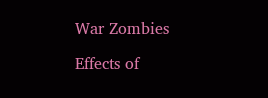War Zombies

Effects of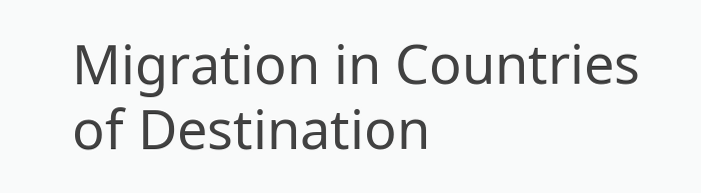Migration in Countries of Destination